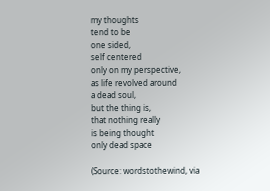my thoughts
tend to be
one sided,
self centered
only on my perspective,
as life revolved around
a dead soul,
but the thing is,
that nothing really
is being thought
only dead space

(Source: wordstothewind, via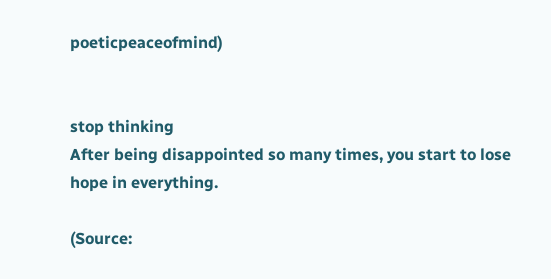poeticpeaceofmind)


stop thinking
After being disappointed so many times, you start to lose hope in everything.

(Source: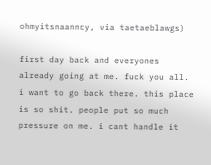ohmyitsnaanncy, via taetaeblawgs)

first day back and everyones already going at me. fuck you all. i want to go back there. this place is so shit. people put so much pressure on me. i cant handle it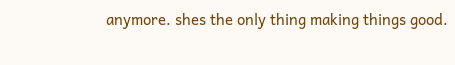anymore. shes the only thing making things good.